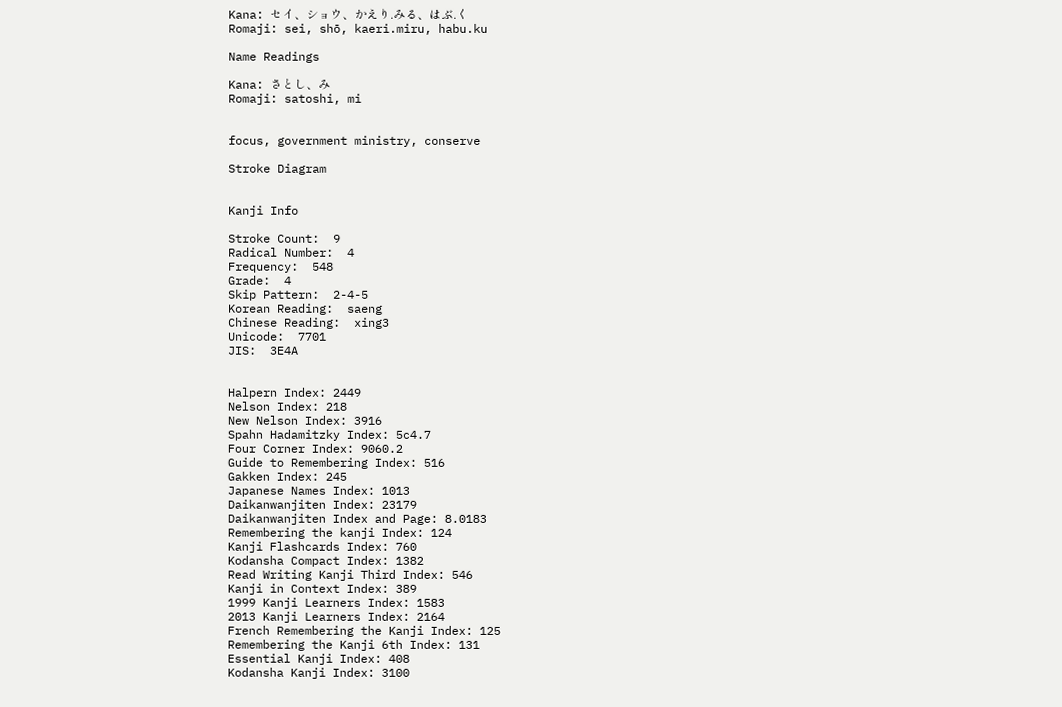Kana: セイ、ショウ、かえり.みる、はぶ.く
Romaji: sei, shō, kaeri.miru, habu.ku

Name Readings

Kana: さとし、み
Romaji: satoshi, mi


focus, government ministry, conserve

Stroke Diagram


Kanji Info

Stroke Count:  9
Radical Number:  4
Frequency:  548
Grade:  4
Skip Pattern:  2-4-5
Korean Reading:  saeng
Chinese Reading:  xing3
Unicode:  7701
JIS:  3E4A


Halpern Index: 2449
Nelson Index: 218
New Nelson Index: 3916
Spahn Hadamitzky Index: 5c4.7
Four Corner Index: 9060.2
Guide to Remembering Index: 516
Gakken Index: 245
Japanese Names Index: 1013
Daikanwanjiten Index: 23179
Daikanwanjiten Index and Page: 8.0183
Remembering the kanji Index: 124
Kanji Flashcards Index: 760
Kodansha Compact Index: 1382
Read Writing Kanji Third Index: 546
Kanji in Context Index: 389
1999 Kanji Learners Index: 1583
2013 Kanji Learners Index: 2164
French Remembering the Kanji Index: 125
Remembering the Kanji 6th Index: 131
Essential Kanji Index: 408
Kodansha Kanji Index: 3100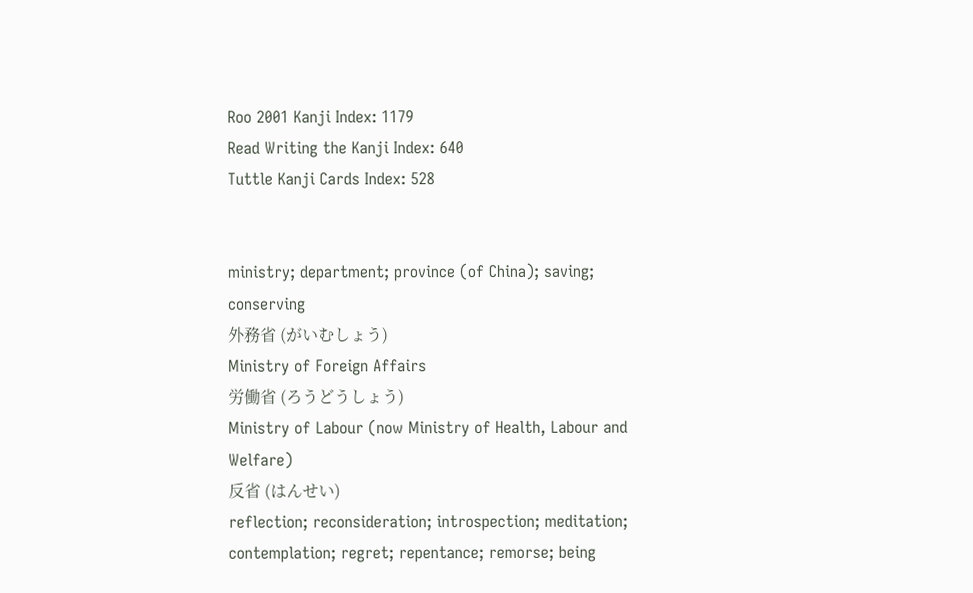Roo 2001 Kanji Index: 1179
Read Writing the Kanji Index: 640
Tuttle Kanji Cards Index: 528


ministry; department; province (of China); saving; conserving
外務省 (がいむしょう)
Ministry of Foreign Affairs
労働省 (ろうどうしょう)
Ministry of Labour (now Ministry of Health, Labour and Welfare)
反省 (はんせい)
reflection; reconsideration; introspection; meditation; contemplation; regret; repentance; remorse; being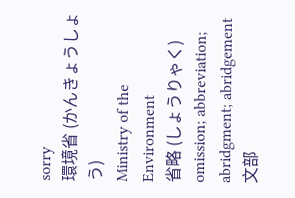sorry
環境省 (かんきょうしょう)
Ministry of the Environment
省略 (しょうりゃく)
omission; abbreviation; abridgment; abridgement
文部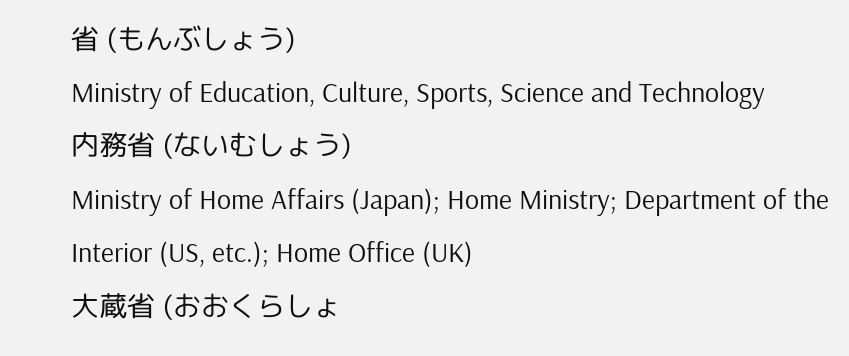省 (もんぶしょう)
Ministry of Education, Culture, Sports, Science and Technology
内務省 (ないむしょう)
Ministry of Home Affairs (Japan); Home Ministry; Department of the Interior (US, etc.); Home Office (UK)
大蔵省 (おおくらしょ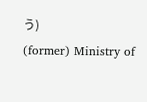う)
(former) Ministry of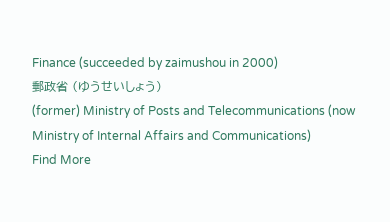Finance (succeeded by zaimushou in 2000)
郵政省 (ゆうせいしょう)
(former) Ministry of Posts and Telecommunications (now Ministry of Internal Affairs and Communications)
Find More